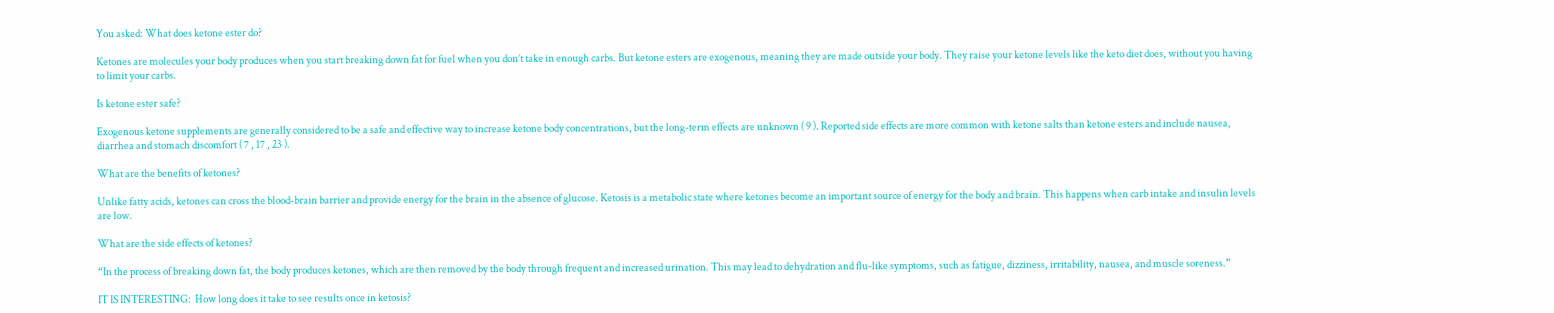You asked: What does ketone ester do?

Ketones are molecules your body produces when you start breaking down fat for fuel when you don’t take in enough carbs. But ketone esters are exogenous, meaning they are made outside your body. They raise your ketone levels like the keto diet does, without you having to limit your carbs.

Is ketone ester safe?

Exogenous ketone supplements are generally considered to be a safe and effective way to increase ketone body concentrations, but the long-term effects are unknown ( 9 ). Reported side effects are more common with ketone salts than ketone esters and include nausea, diarrhea and stomach discomfort ( 7 , 17 , 23 ).

What are the benefits of ketones?

Unlike fatty acids, ketones can cross the blood-brain barrier and provide energy for the brain in the absence of glucose. Ketosis is a metabolic state where ketones become an important source of energy for the body and brain. This happens when carb intake and insulin levels are low.

What are the side effects of ketones?

“In the process of breaking down fat, the body produces ketones, which are then removed by the body through frequent and increased urination. This may lead to dehydration and flu-like symptoms, such as fatigue, dizziness, irritability, nausea, and muscle soreness.”

IT IS INTERESTING:  How long does it take to see results once in ketosis?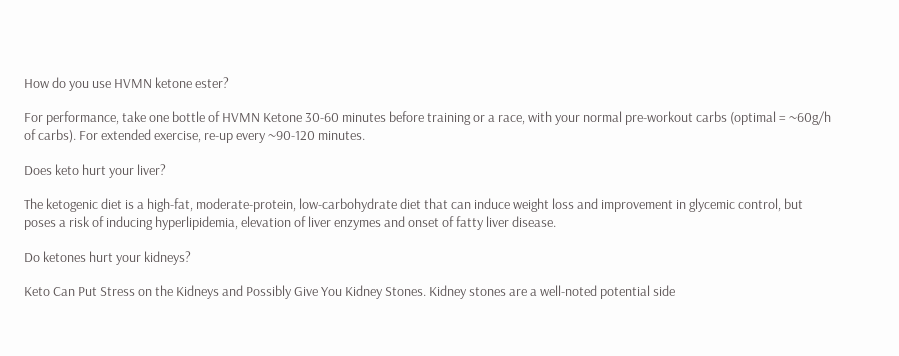How do you use HVMN ketone ester?

For performance, take one bottle of HVMN Ketone 30-60 minutes before training or a race, with your normal pre-workout carbs (optimal = ~60g/h of carbs). For extended exercise, re-up every ~90-120 minutes.

Does keto hurt your liver?

The ketogenic diet is a high-fat, moderate-protein, low-carbohydrate diet that can induce weight loss and improvement in glycemic control, but poses a risk of inducing hyperlipidemia, elevation of liver enzymes and onset of fatty liver disease.

Do ketones hurt your kidneys?

Keto Can Put Stress on the Kidneys and Possibly Give You Kidney Stones. Kidney stones are a well-noted potential side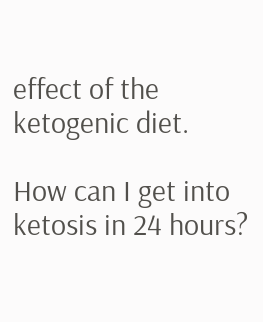effect of the ketogenic diet.

How can I get into ketosis in 24 hours?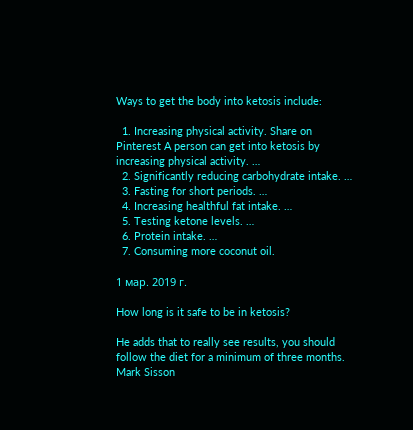Ways to get the body into ketosis include:

  1. Increasing physical activity. Share on Pinterest A person can get into ketosis by increasing physical activity. …
  2. Significantly reducing carbohydrate intake. …
  3. Fasting for short periods. …
  4. Increasing healthful fat intake. …
  5. Testing ketone levels. …
  6. Protein intake. …
  7. Consuming more coconut oil.

1 мар. 2019 г.

How long is it safe to be in ketosis?

He adds that to really see results, you should follow the diet for a minimum of three months. Mark Sisson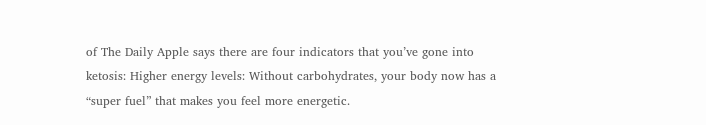of The Daily Apple says there are four indicators that you’ve gone into ketosis: Higher energy levels: Without carbohydrates, your body now has a “super fuel” that makes you feel more energetic.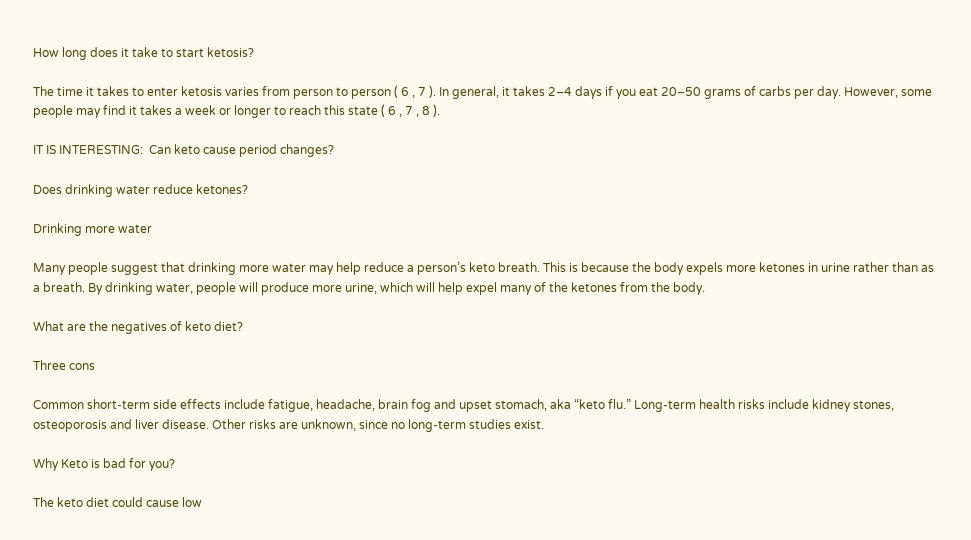How long does it take to start ketosis?

The time it takes to enter ketosis varies from person to person ( 6 , 7 ). In general, it takes 2–4 days if you eat 20–50 grams of carbs per day. However, some people may find it takes a week or longer to reach this state ( 6 , 7 , 8 ).

IT IS INTERESTING:  Can keto cause period changes?

Does drinking water reduce ketones?

Drinking more water

Many people suggest that drinking more water may help reduce a person’s keto breath. This is because the body expels more ketones in urine rather than as a breath. By drinking water, people will produce more urine, which will help expel many of the ketones from the body.

What are the negatives of keto diet?

Three cons

Common short-term side effects include fatigue, headache, brain fog and upset stomach, aka “keto flu.” Long-term health risks include kidney stones, osteoporosis and liver disease. Other risks are unknown, since no long-term studies exist.

Why Keto is bad for you?

The keto diet could cause low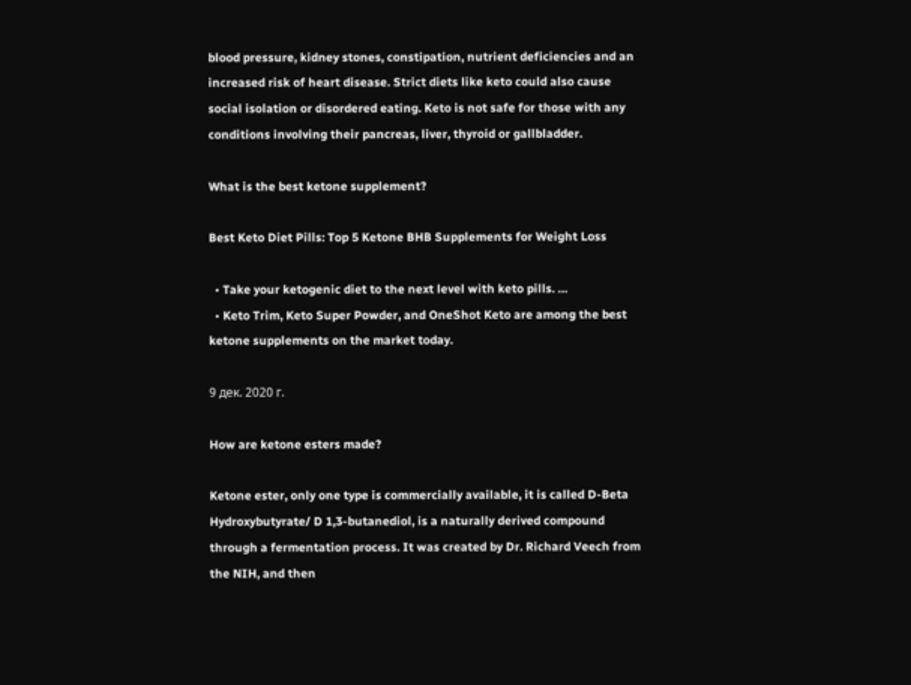blood pressure, kidney stones, constipation, nutrient deficiencies and an increased risk of heart disease. Strict diets like keto could also cause social isolation or disordered eating. Keto is not safe for those with any conditions involving their pancreas, liver, thyroid or gallbladder.

What is the best ketone supplement?

Best Keto Diet Pills: Top 5 Ketone BHB Supplements for Weight Loss

  • Take your ketogenic diet to the next level with keto pills. …
  • Keto Trim, Keto Super Powder, and OneShot Keto are among the best ketone supplements on the market today.

9 дек. 2020 г.

How are ketone esters made?

Ketone ester, only one type is commercially available, it is called D-Beta Hydroxybutyrate/ D 1,3-butanediol, is a naturally derived compound through a fermentation process. It was created by Dr. Richard Veech from the NIH, and then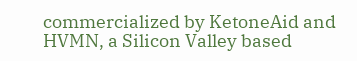commercialized by KetoneAid and HVMN, a Silicon Valley based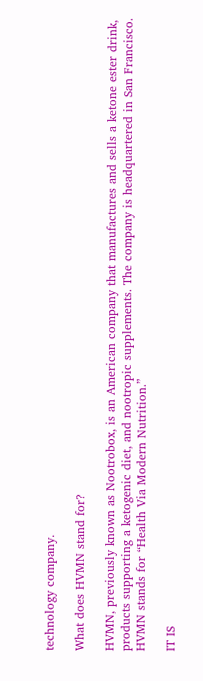technology company.

What does HVMN stand for?

HVMN, previously known as Nootrobox, is an American company that manufactures and sells a ketone ester drink, products supporting a ketogenic diet, and nootropic supplements. The company is headquartered in San Francisco. HVMN stands for “Health Via Modern Nutrition.”

IT IS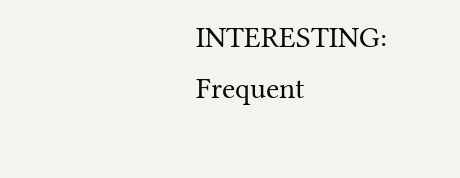INTERESTING:  Frequent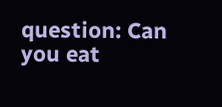question: Can you eat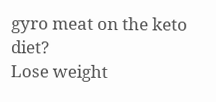gyro meat on the keto diet?
Lose weight